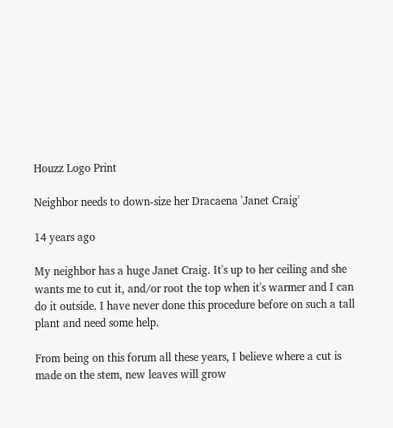Houzz Logo Print

Neighbor needs to down-size her Dracaena 'Janet Craig'

14 years ago

My neighbor has a huge Janet Craig. It's up to her ceiling and she wants me to cut it, and/or root the top when it's warmer and I can do it outside. I have never done this procedure before on such a tall plant and need some help.

From being on this forum all these years, I believe where a cut is made on the stem, new leaves will grow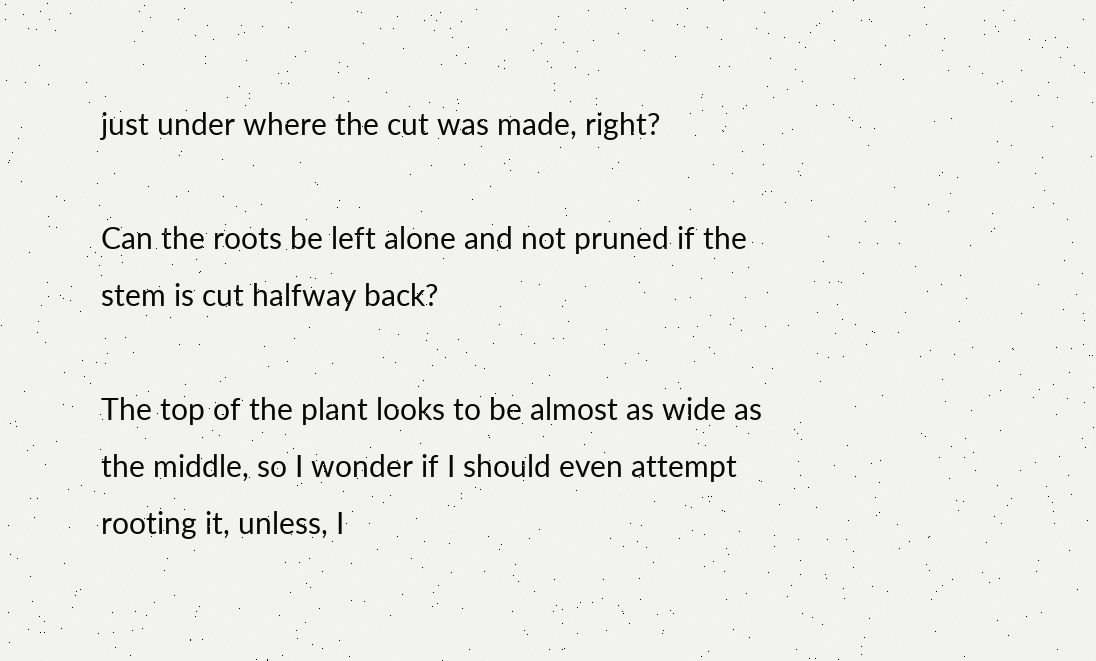just under where the cut was made, right?

Can the roots be left alone and not pruned if the stem is cut halfway back?

The top of the plant looks to be almost as wide as the middle, so I wonder if I should even attempt rooting it, unless, I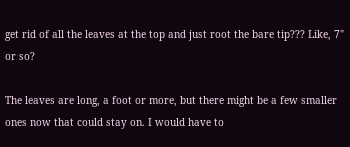get rid of all the leaves at the top and just root the bare tip??? Like, 7" or so?

The leaves are long, a foot or more, but there might be a few smaller ones now that could stay on. I would have to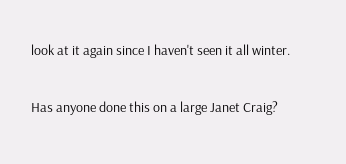look at it again since I haven't seen it all winter.

Has anyone done this on a large Janet Craig?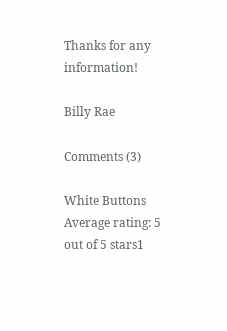Thanks for any information!

Billy Rae

Comments (3)

White Buttons
Average rating: 5 out of 5 stars1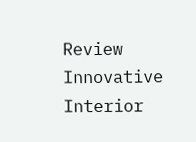Review
Innovative Interior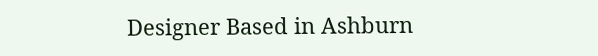Designer Based in Ashburn